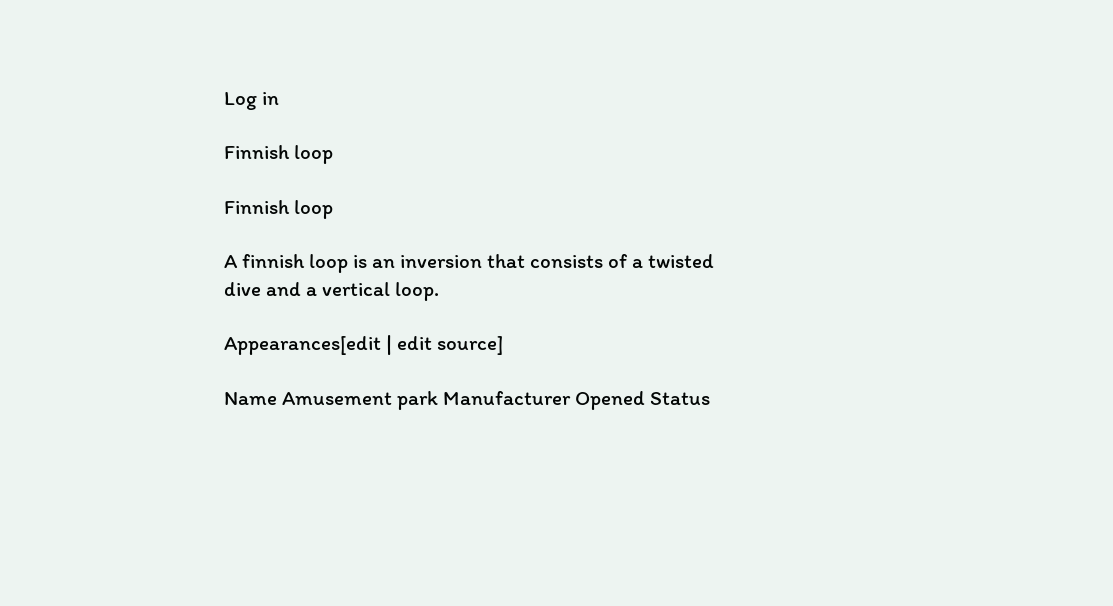Log in

Finnish loop

Finnish loop

A finnish loop is an inversion that consists of a twisted dive and a vertical loop.

Appearances[edit | edit source]

Name Amusement park Manufacturer Opened Status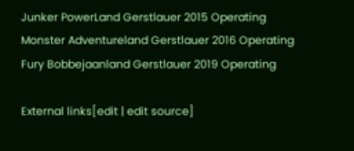Junker PowerLand Gerstlauer 2015 Operating
Monster Adventureland Gerstlauer 2016 Operating
Fury Bobbejaanland Gerstlauer 2019 Operating

External links[edit | edit source]